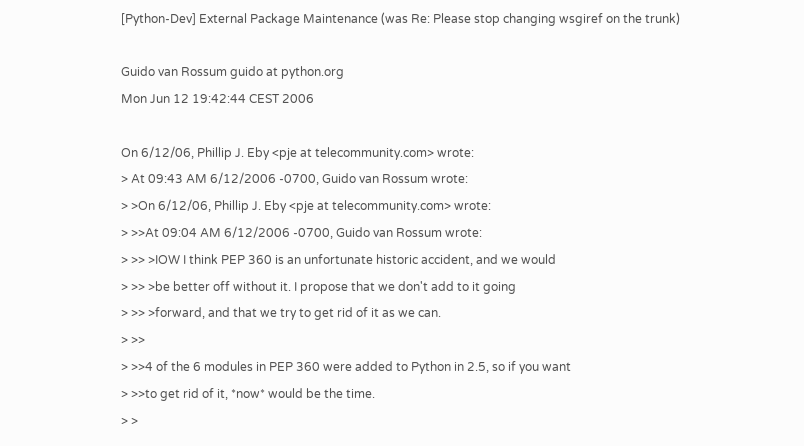[Python-Dev] External Package Maintenance (was Re: Please stop changing wsgiref on the trunk)

Guido van Rossum guido at python.org
Mon Jun 12 19:42:44 CEST 2006

On 6/12/06, Phillip J. Eby <pje at telecommunity.com> wrote:
> At 09:43 AM 6/12/2006 -0700, Guido van Rossum wrote:
> >On 6/12/06, Phillip J. Eby <pje at telecommunity.com> wrote:
> >>At 09:04 AM 6/12/2006 -0700, Guido van Rossum wrote:
> >> >IOW I think PEP 360 is an unfortunate historic accident, and we would
> >> >be better off without it. I propose that we don't add to it going
> >> >forward, and that we try to get rid of it as we can.
> >>
> >>4 of the 6 modules in PEP 360 were added to Python in 2.5, so if you want
> >>to get rid of it, *now* would be the time.
> >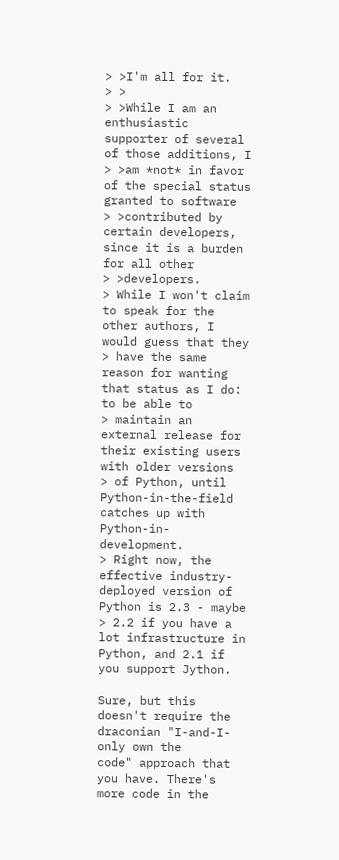> >I'm all for it.
> >
> >While I am an enthusiastic supporter of several of those additions, I
> >am *not* in favor of the special status granted to software
> >contributed by certain developers, since it is a burden for all other
> >developers.
> While I won't claim to speak for the other authors, I would guess that they
> have the same reason for wanting that status as I do: to be able to
> maintain an external release for their existing users with older versions
> of Python, until Python-in-the-field catches up with Python-in-development.
> Right now, the effective industry-deployed version of Python is 2.3 - maybe
> 2.2 if you have a lot infrastructure in Python, and 2.1 if you support Jython.

Sure, but this doesn't require the draconian "I-and-I-only own the
code" approach that you have. There's more code in the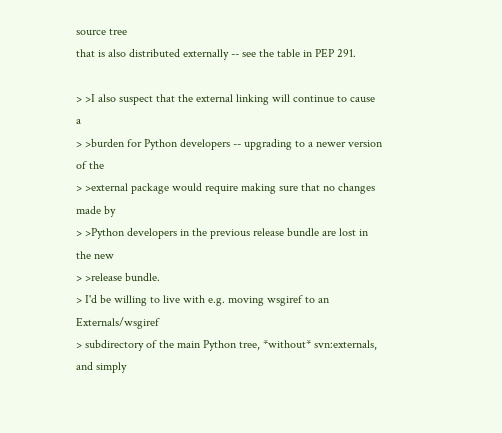source tree
that is also distributed externally -- see the table in PEP 291.

> >I also suspect that the external linking will continue to cause a
> >burden for Python developers -- upgrading to a newer version of the
> >external package would require making sure that no changes made by
> >Python developers in the previous release bundle are lost in the new
> >release bundle.
> I'd be willing to live with e.g. moving wsgiref to an Externals/wsgiref
> subdirectory of the main Python tree, *without* svn:externals, and simply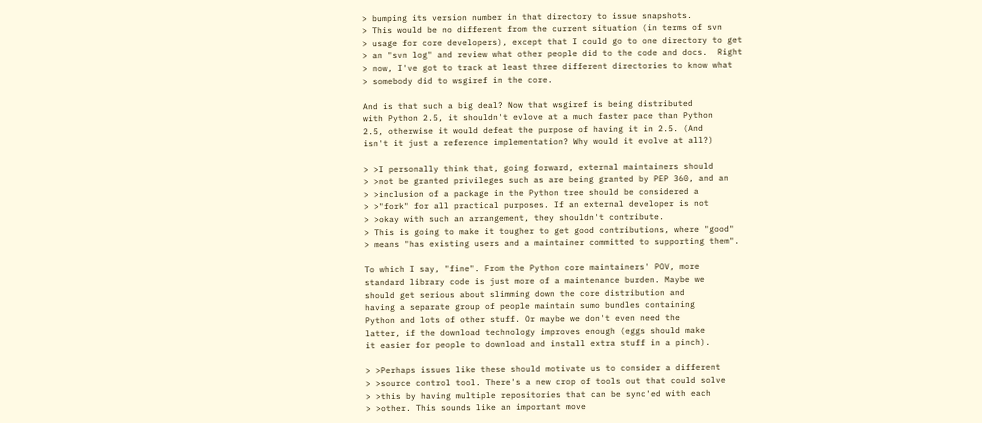> bumping its version number in that directory to issue snapshots.
> This would be no different from the current situation (in terms of svn
> usage for core developers), except that I could go to one directory to get
> an "svn log" and review what other people did to the code and docs.  Right
> now, I've got to track at least three different directories to know what
> somebody did to wsgiref in the core.

And is that such a big deal? Now that wsgiref is being distributed
with Python 2.5, it shouldn't evlove at a much faster pace than Python
2.5, otherwise it would defeat the purpose of having it in 2.5. (And
isn't it just a reference implementation? Why would it evolve at all?)

> >I personally think that, going forward, external maintainers should
> >not be granted privileges such as are being granted by PEP 360, and an
> >inclusion of a package in the Python tree should be considered a
> >"fork" for all practical purposes. If an external developer is not
> >okay with such an arrangement, they shouldn't contribute.
> This is going to make it tougher to get good contributions, where "good"
> means "has existing users and a maintainer committed to supporting them".

To which I say, "fine". From the Python core maintainers' POV, more
standard library code is just more of a maintenance burden. Maybe we
should get serious about slimming down the core distribution and
having a separate group of people maintain sumo bundles containing
Python and lots of other stuff. Or maybe we don't even need the
latter, if the download technology improves enough (eggs should make
it easier for people to download and install extra stuff in a pinch).

> >Perhaps issues like these should motivate us to consider a different
> >source control tool. There's a new crop of tools out that could solve
> >this by having multiple repositories that can be sync'ed with each
> >other. This sounds like an important move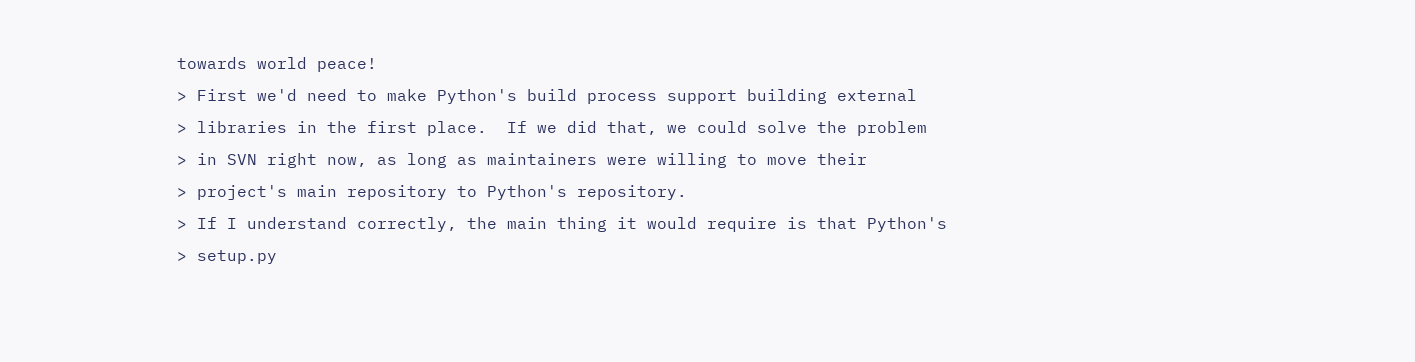towards world peace!
> First we'd need to make Python's build process support building external
> libraries in the first place.  If we did that, we could solve the problem
> in SVN right now, as long as maintainers were willing to move their
> project's main repository to Python's repository.
> If I understand correctly, the main thing it would require is that Python's
> setup.py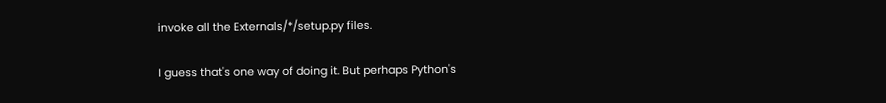invoke all the Externals/*/setup.py files.

I guess that's one way of doing it. But perhaps Python's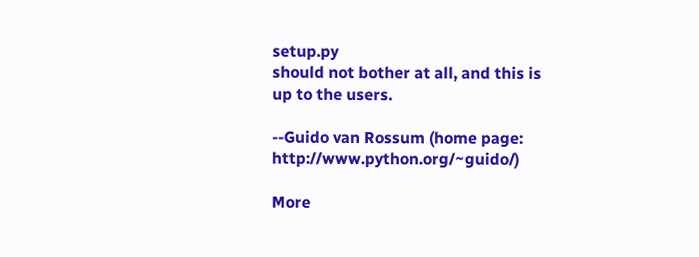setup.py
should not bother at all, and this is up to the users.

--Guido van Rossum (home page: http://www.python.org/~guido/)

More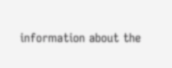information about the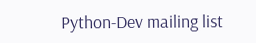Python-Dev mailing list